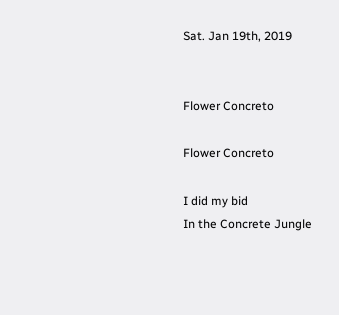Sat. Jan 19th, 2019


Flower Concreto

Flower Concreto

I did my bid
In the Concrete Jungle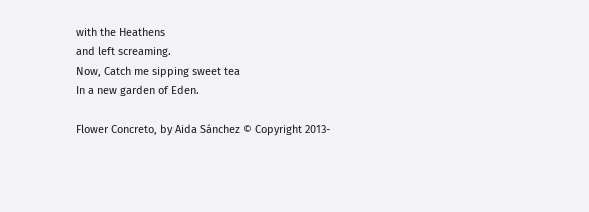with the Heathens
and left screaming.
Now, Catch me sipping sweet tea
In a new garden of Eden.

Flower Concreto, by Aida Sánchez © Copyright 2013-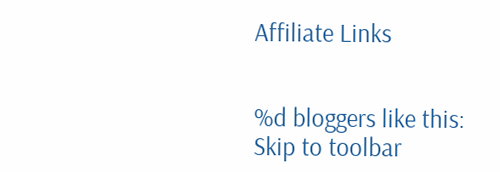Affiliate Links


%d bloggers like this:
Skip to toolbar